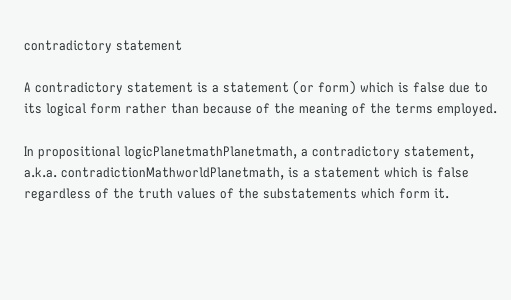contradictory statement

A contradictory statement is a statement (or form) which is false due to its logical form rather than because of the meaning of the terms employed.

In propositional logicPlanetmathPlanetmath, a contradictory statement, a.k.a. contradictionMathworldPlanetmath, is a statement which is false regardless of the truth values of the substatements which form it.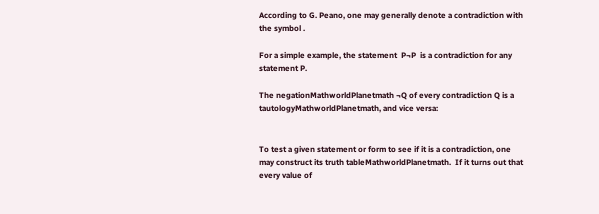According to G. Peano, one may generally denote a contradiction with the symbol .

For a simple example, the statement  P¬P  is a contradiction for any statement P.

The negationMathworldPlanetmath ¬Q of every contradiction Q is a tautologyMathworldPlanetmath, and vice versa:


To test a given statement or form to see if it is a contradiction, one may construct its truth tableMathworldPlanetmath.  If it turns out that every value of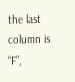the last column is “F”,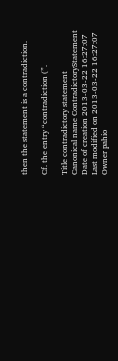then the statement is a contradiction.

Cf. the entry “contradiction (”.

Title contradictory statement
Canonical name ContradictoryStatement
Date of creation 2013-03-22 16:27:07
Last modified on 2013-03-22 16:27:07
Owner pahio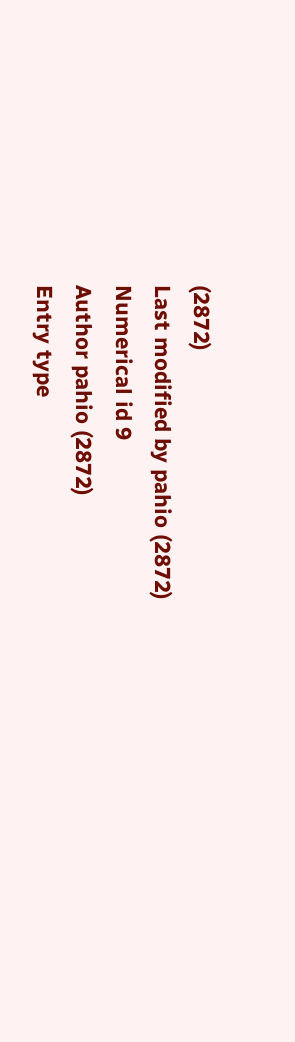(2872)
Last modified by pahio (2872)
Numerical id 9
Author pahio (2872)
Entry type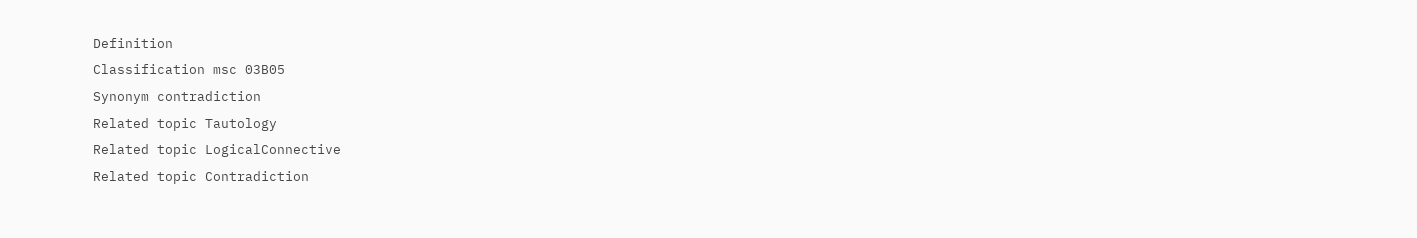Definition
Classification msc 03B05
Synonym contradiction
Related topic Tautology
Related topic LogicalConnective
Related topic Contradiction